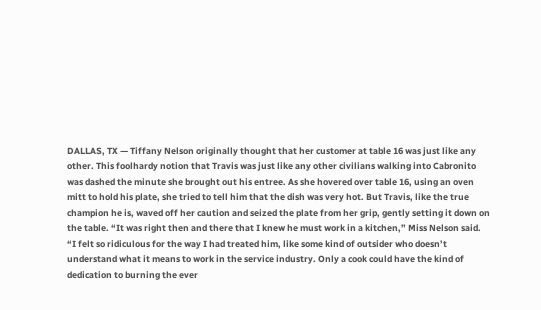DALLAS, TX — Tiffany Nelson originally thought that her customer at table 16 was just like any other. This foolhardy notion that Travis was just like any other civilians walking into Cabronito was dashed the minute she brought out his entree. As she hovered over table 16, using an oven mitt to hold his plate, she tried to tell him that the dish was very hot. But Travis, like the true champion he is, waved off her caution and seized the plate from her grip, gently setting it down on the table. “It was right then and there that I knew he must work in a kitchen,” Miss Nelson said. “I felt so ridiculous for the way I had treated him, like some kind of outsider who doesn’t understand what it means to work in the service industry. Only a cook could have the kind of dedication to burning the ever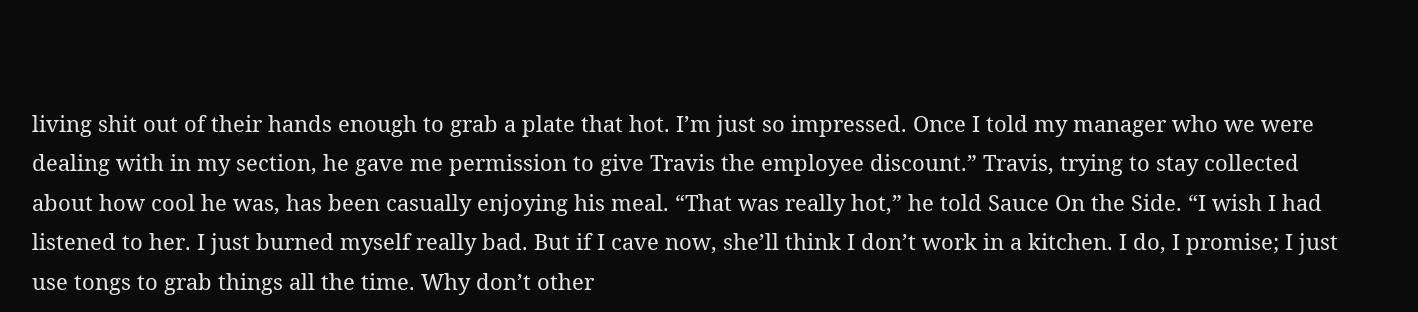living shit out of their hands enough to grab a plate that hot. I’m just so impressed. Once I told my manager who we were dealing with in my section, he gave me permission to give Travis the employee discount.” Travis, trying to stay collected about how cool he was, has been casually enjoying his meal. “That was really hot,” he told Sauce On the Side. “I wish I had listened to her. I just burned myself really bad. But if I cave now, she’ll think I don’t work in a kitchen. I do, I promise; I just use tongs to grab things all the time. Why don’t other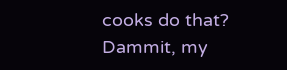cooks do that? Dammit, my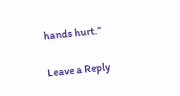hands hurt.”

Leave a Reply